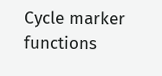Cycle marker functions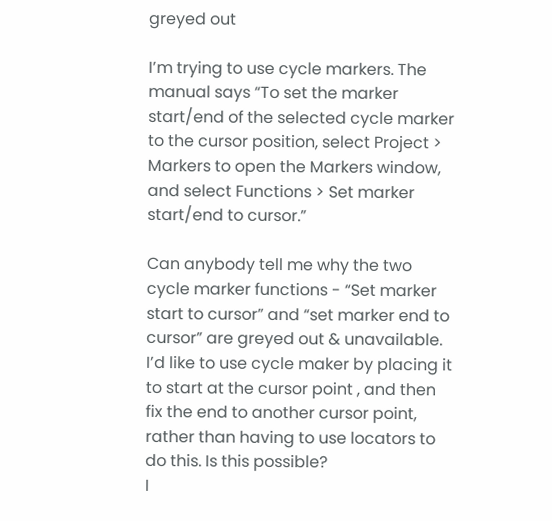greyed out

I’m trying to use cycle markers. The manual says “To set the marker start/end of the selected cycle marker to the cursor position, select Project > Markers to open the Markers window, and select Functions > Set marker start/end to cursor.”

Can anybody tell me why the two cycle marker functions - “Set marker start to cursor” and “set marker end to cursor” are greyed out & unavailable.
I’d like to use cycle maker by placing it to start at the cursor point , and then fix the end to another cursor point, rather than having to use locators to do this. Is this possible?
I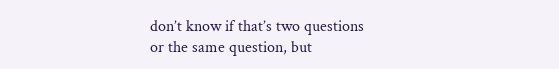don’t know if that’s two questions or the same question, but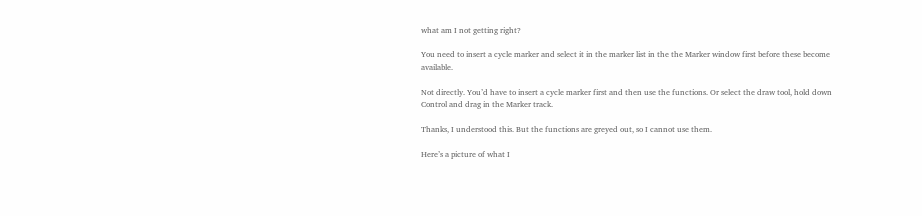what am I not getting right?

You need to insert a cycle marker and select it in the marker list in the the Marker window first before these become available.

Not directly. You’d have to insert a cycle marker first and then use the functions. Or select the draw tool, hold down Control and drag in the Marker track.

Thanks, I understood this. But the functions are greyed out, so I cannot use them.

Here’s a picture of what I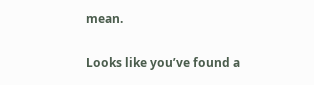mean.

Looks like you’ve found a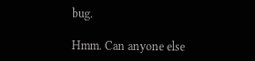bug.

Hmm. Can anyone else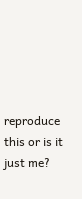reproduce this or is it just me?